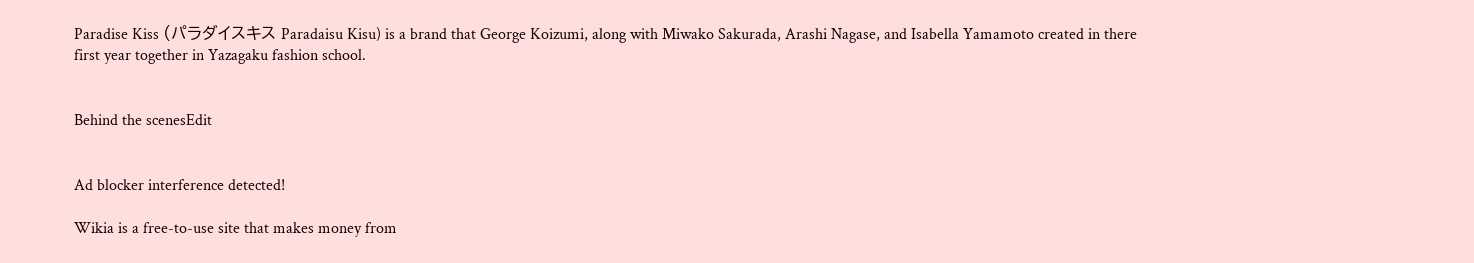Paradise Kiss (パラダイスキス Paradaisu Kisu) is a brand that George Koizumi, along with Miwako Sakurada, Arashi Nagase, and Isabella Yamamoto created in there first year together in Yazagaku fashion school.


Behind the scenesEdit


Ad blocker interference detected!

Wikia is a free-to-use site that makes money from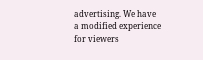advertising. We have a modified experience for viewers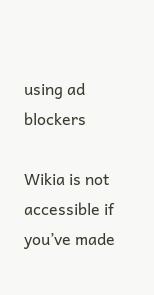using ad blockers

Wikia is not accessible if you’ve made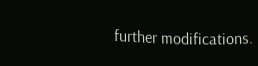further modifications.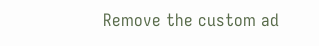Remove the custom ad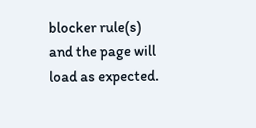blocker rule(s) and the page will load as expected.